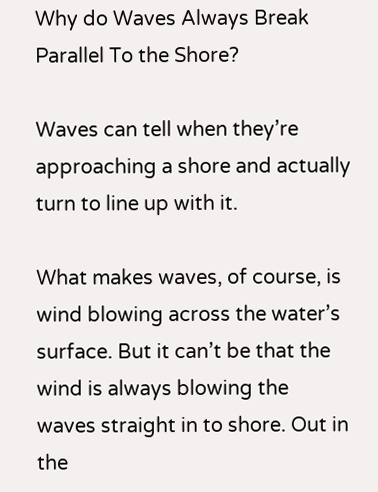Why do Waves Always Break Parallel To the Shore?

Waves can tell when they’re approaching a shore and actually turn to line up with it.

What makes waves, of course, is wind blowing across the water’s surface. But it can’t be that the wind is always blowing the waves straight in to shore. Out in the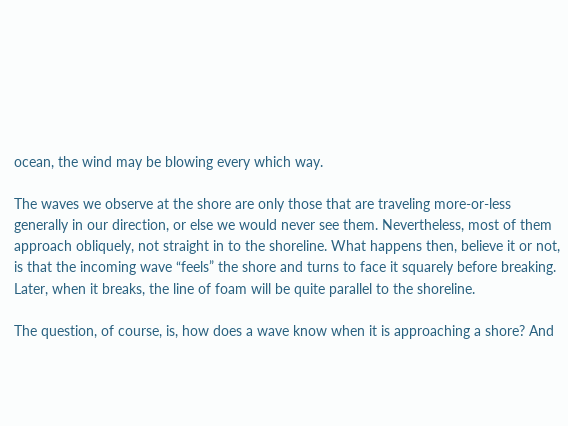ocean, the wind may be blowing every which way.

The waves we observe at the shore are only those that are traveling more-or-less generally in our direction, or else we would never see them. Nevertheless, most of them approach obliquely, not straight in to the shoreline. What happens then, believe it or not, is that the incoming wave “feels” the shore and turns to face it squarely before breaking. Later, when it breaks, the line of foam will be quite parallel to the shoreline.

The question, of course, is, how does a wave know when it is approaching a shore? And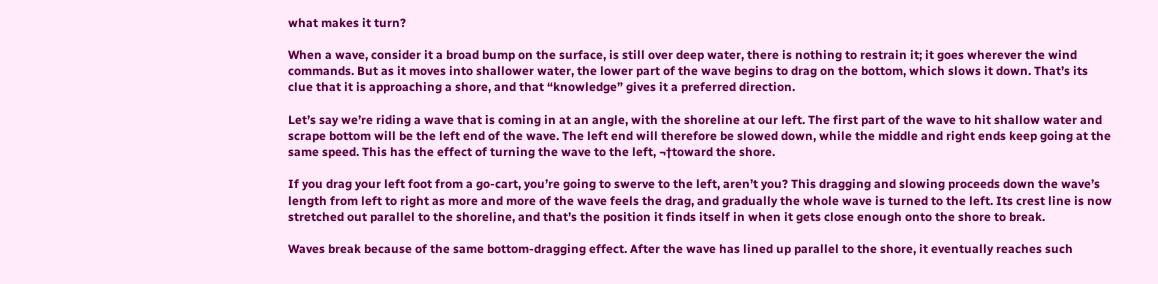what makes it turn?

When a wave, consider it a broad bump on the surface, is still over deep water, there is nothing to restrain it; it goes wherever the wind commands. But as it moves into shallower water, the lower part of the wave begins to drag on the bottom, which slows it down. That’s its clue that it is approaching a shore, and that “knowledge” gives it a preferred direction.

Let’s say we’re riding a wave that is coming in at an angle, with the shoreline at our left. The first part of the wave to hit shallow water and scrape bottom will be the left end of the wave. The left end will therefore be slowed down, while the middle and right ends keep going at the same speed. This has the effect of turning the wave to the left, ¬†toward the shore.

If you drag your left foot from a go-cart, you’re going to swerve to the left, aren’t you? This dragging and slowing proceeds down the wave’s length from left to right as more and more of the wave feels the drag, and gradually the whole wave is turned to the left. Its crest line is now stretched out parallel to the shoreline, and that’s the position it finds itself in when it gets close enough onto the shore to break.

Waves break because of the same bottom-dragging effect. After the wave has lined up parallel to the shore, it eventually reaches such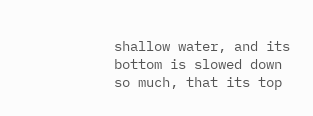shallow water, and its bottom is slowed down so much, that its top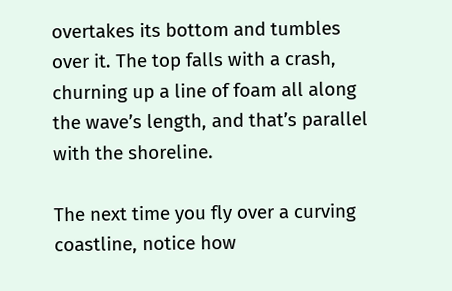overtakes its bottom and tumbles over it. The top falls with a crash, churning up a line of foam all along the wave’s length, and that’s parallel with the shoreline.

The next time you fly over a curving coastline, notice how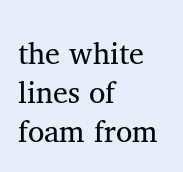the white lines of foam from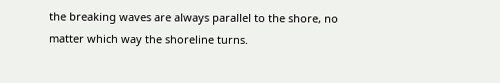the breaking waves are always parallel to the shore, no matter which way the shoreline turns.